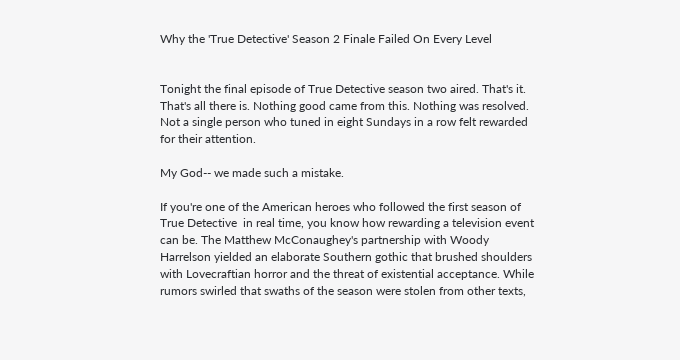Why the 'True Detective' Season 2 Finale Failed On Every Level


Tonight the final episode of True Detective season two aired. That's it. That's all there is. Nothing good came from this. Nothing was resolved. Not a single person who tuned in eight Sundays in a row felt rewarded for their attention.

My God-- we made such a mistake.

If you're one of the American heroes who followed the first season of True Detective  in real time, you know how rewarding a television event can be. The Matthew McConaughey's partnership with Woody Harrelson yielded an elaborate Southern gothic that brushed shoulders with Lovecraftian horror and the threat of existential acceptance. While rumors swirled that swaths of the season were stolen from other texts,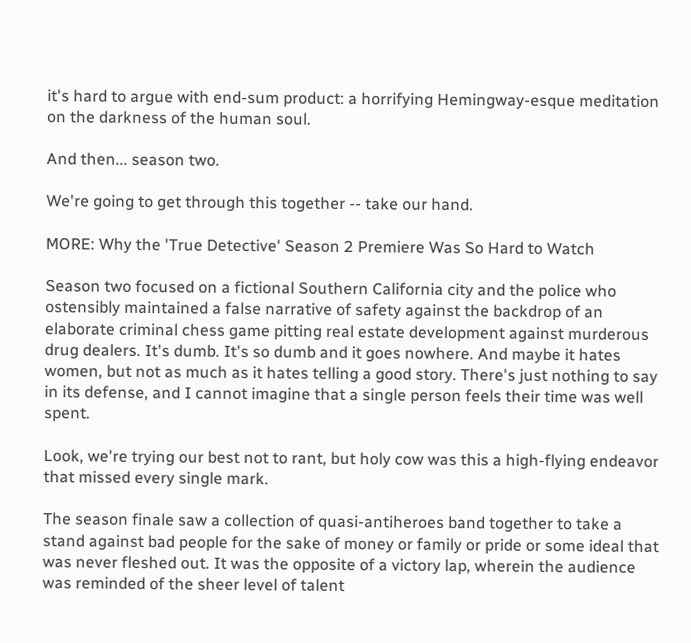it's hard to argue with end-sum product: a horrifying Hemingway-esque meditation on the darkness of the human soul.

And then... season two.

We're going to get through this together -- take our hand.

MORE: Why the 'True Detective' Season 2 Premiere Was So Hard to Watch

Season two focused on a fictional Southern California city and the police who ostensibly maintained a false narrative of safety against the backdrop of an elaborate criminal chess game pitting real estate development against murderous drug dealers. It's dumb. It's so dumb and it goes nowhere. And maybe it hates women, but not as much as it hates telling a good story. There's just nothing to say in its defense, and I cannot imagine that a single person feels their time was well spent.

Look, we're trying our best not to rant, but holy cow was this a high-flying endeavor that missed every single mark.

The season finale saw a collection of quasi-antiheroes band together to take a stand against bad people for the sake of money or family or pride or some ideal that was never fleshed out. It was the opposite of a victory lap, wherein the audience was reminded of the sheer level of talent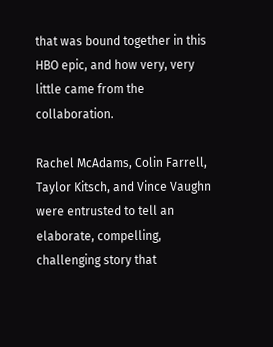that was bound together in this HBO epic, and how very, very little came from the collaboration.

Rachel McAdams, Colin Farrell, Taylor Kitsch, and Vince Vaughn were entrusted to tell an elaborate, compelling, challenging story that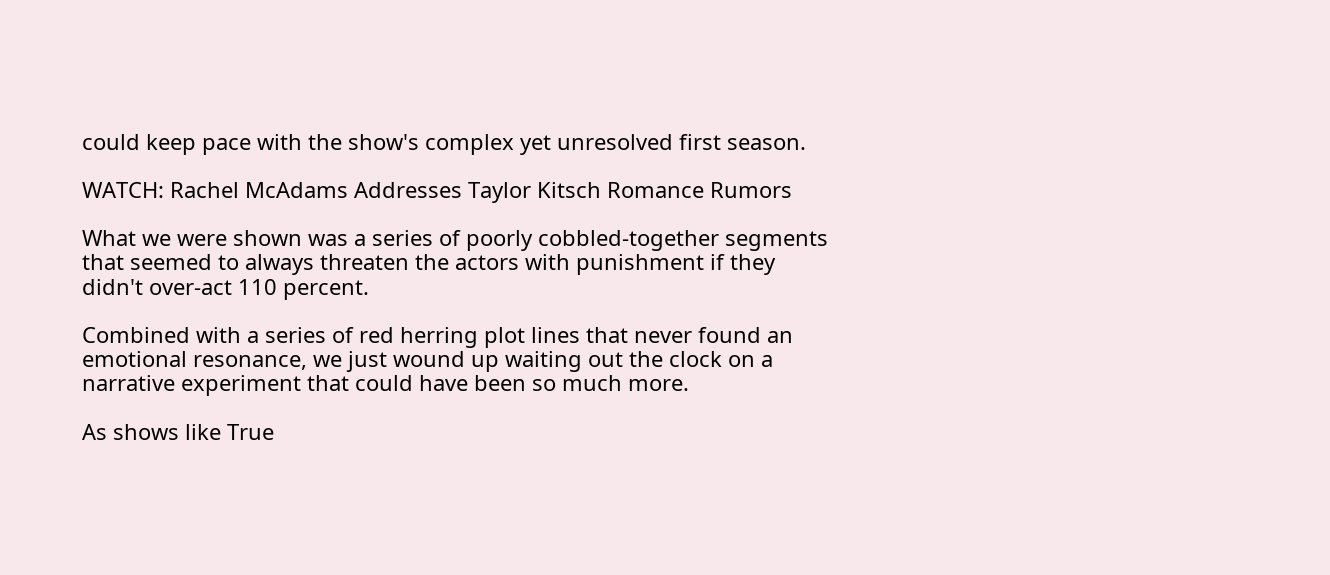could keep pace with the show's complex yet unresolved first season.

WATCH: Rachel McAdams Addresses Taylor Kitsch Romance Rumors

What we were shown was a series of poorly cobbled-together segments that seemed to always threaten the actors with punishment if they didn't over-act 110 percent.

Combined with a series of red herring plot lines that never found an emotional resonance, we just wound up waiting out the clock on a narrative experiment that could have been so much more.

As shows like True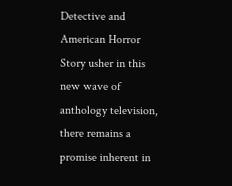Detective and American Horror Story usher in this new wave of anthology television, there remains a promise inherent in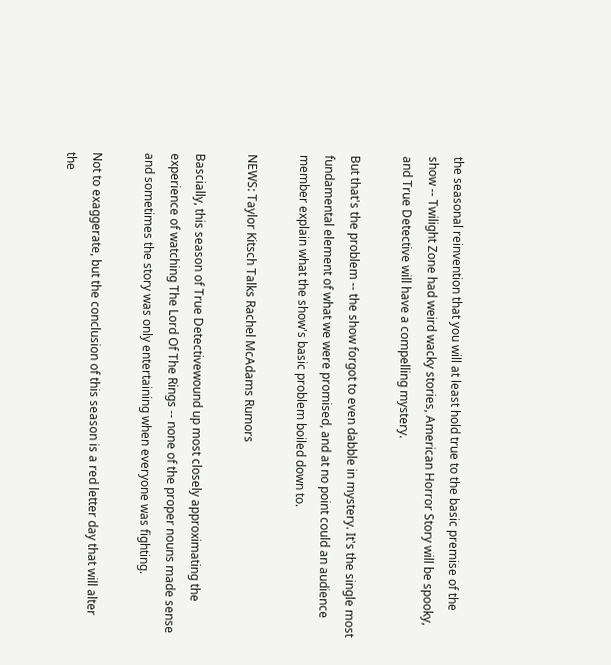the seasonal reinvention that you will at least hold true to the basic premise of the show -- Twilight Zone had weird wacky stories, American Horror Story will be spooky, and True Detective will have a compelling mystery.

But that's the problem -- the show forgot to even dabble in mystery. It's the single most fundamental element of what we were promised, and at no point could an audience member explain what the show's basic problem boiled down to.

NEWS: Taylor Kitsch Talks Rachel McAdams Rumors

Bascially, this season of True Detectivewound up most closely approximating the experience of watching The Lord Of The Rings -- none of the proper nouns made sense and sometimes the story was only entertaining when everyone was fighting.

Not to exaggerate, but the conclusion of this season is a red letter day that will alter the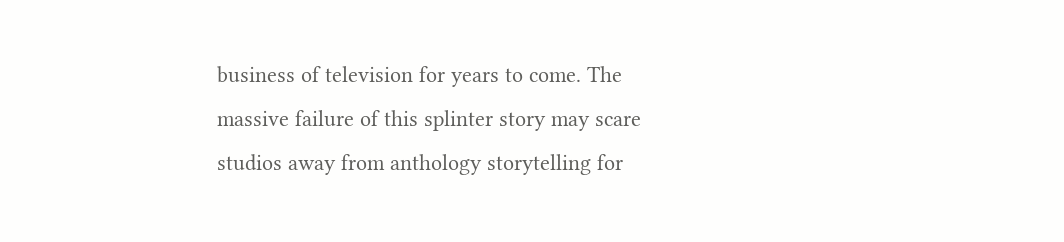business of television for years to come. The massive failure of this splinter story may scare studios away from anthology storytelling for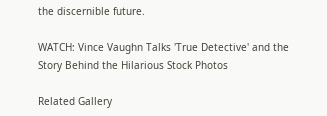the discernible future.

WATCH: Vince Vaughn Talks 'True Detective' and the Story Behind the Hilarious Stock Photos

Related Gallery